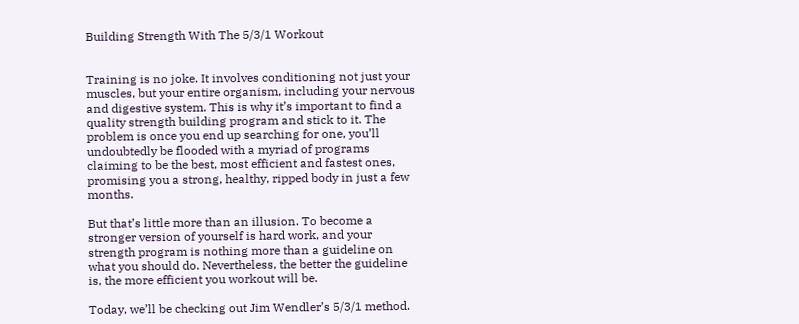Building Strength With The 5/3/1 Workout


Training is no joke. It involves conditioning not just your muscles, but your entire organism, including your nervous and digestive system. This is why it’s important to find a quality strength building program and stick to it. The problem is once you end up searching for one, you’ll undoubtedly be flooded with a myriad of programs claiming to be the best, most efficient and fastest ones, promising you a strong, healthy, ripped body in just a few months.

But that’s little more than an illusion. To become a stronger version of yourself is hard work, and your strength program is nothing more than a guideline on what you should do. Nevertheless, the better the guideline is, the more efficient you workout will be.

Today, we’ll be checking out Jim Wendler’s 5/3/1 method.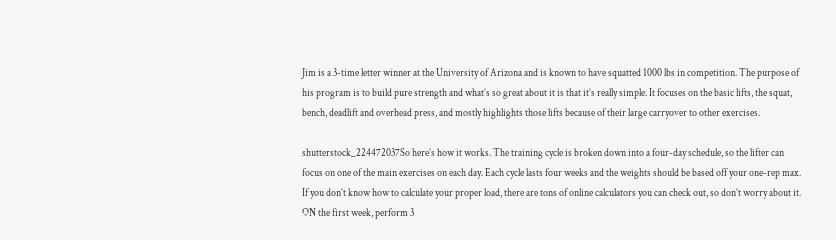Jim is a 3-time letter winner at the University of Arizona and is known to have squatted 1000 lbs in competition. The purpose of his program is to build pure strength and what’s so great about it is that it’s really simple. It focuses on the basic lifts, the squat, bench, deadlift and overhead press, and mostly highlights those lifts because of their large carryover to other exercises.

shutterstock_224472037So here’s how it works. The training cycle is broken down into a four-day schedule, so the lifter can focus on one of the main exercises on each day. Each cycle lasts four weeks and the weights should be based off your one-rep max. If you don’t know how to calculate your proper load, there are tons of online calculators you can check out, so don’t worry about it. ON the first week, perform 3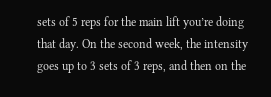sets of 5 reps for the main lift you’re doing that day. On the second week, the intensity goes up to 3 sets of 3 reps, and then on the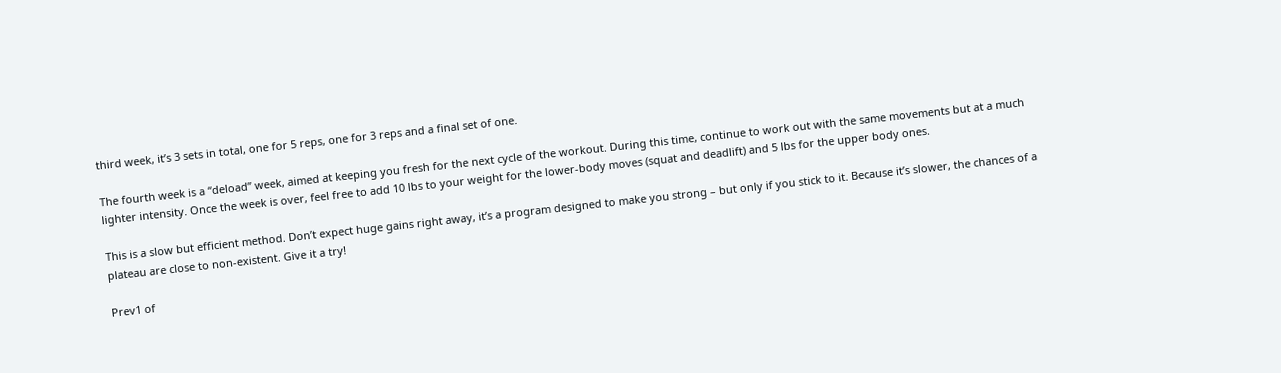third week, it’s 3 sets in total, one for 5 reps, one for 3 reps and a final set of one.

The fourth week is a “deload” week, aimed at keeping you fresh for the next cycle of the workout. During this time, continue to work out with the same movements but at a much lighter intensity. Once the week is over, feel free to add 10 lbs to your weight for the lower-body moves (squat and deadlift) and 5 lbs for the upper body ones.

This is a slow but efficient method. Don’t expect huge gains right away, it’s a program designed to make you strong – but only if you stick to it. Because it’s slower, the chances of a plateau are close to non-existent. Give it a try!

Prev1 of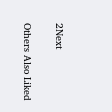2Next

Others Also Liked